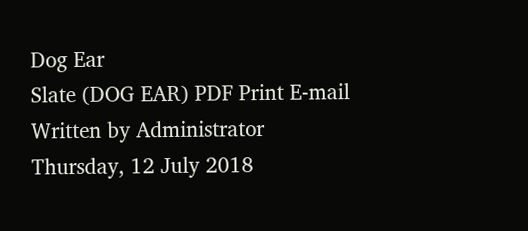Dog Ear
Slate (DOG EAR) PDF Print E-mail
Written by Administrator
Thursday, 12 July 2018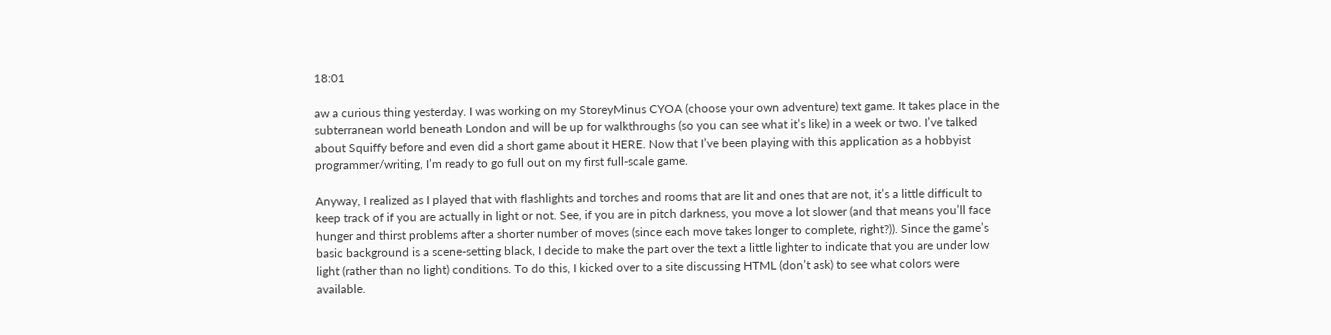18:01

aw a curious thing yesterday. I was working on my StoreyMinus CYOA (choose your own adventure) text game. It takes place in the subterranean world beneath London and will be up for walkthroughs (so you can see what it’s like) in a week or two. I’ve talked about Squiffy before and even did a short game about it HERE. Now that I’ve been playing with this application as a hobbyist programmer/writing, I’m ready to go full out on my first full-scale game.

Anyway, I realized as I played that with flashlights and torches and rooms that are lit and ones that are not, it’s a little difficult to keep track of if you are actually in light or not. See, if you are in pitch darkness, you move a lot slower (and that means you’ll face hunger and thirst problems after a shorter number of moves (since each move takes longer to complete, right?)). Since the game’s basic background is a scene-setting black, I decide to make the part over the text a little lighter to indicate that you are under low light (rather than no light) conditions. To do this, I kicked over to a site discussing HTML (don’t ask) to see what colors were available.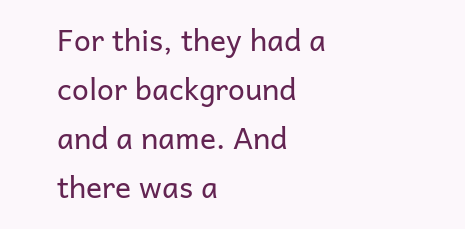For this, they had a color background and a name. And there was a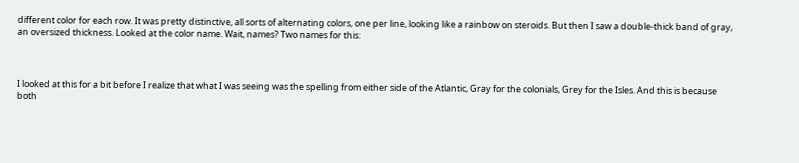different color for each row. It was pretty distinctive, all sorts of alternating colors, one per line, looking like a rainbow on steroids. But then I saw a double-thick band of gray, an oversized thickness. Looked at the color name. Wait, names? Two names for this:



I looked at this for a bit before I realize that what I was seeing was the spelling from either side of the Atlantic, Gray for the colonials, Grey for the Isles. And this is because both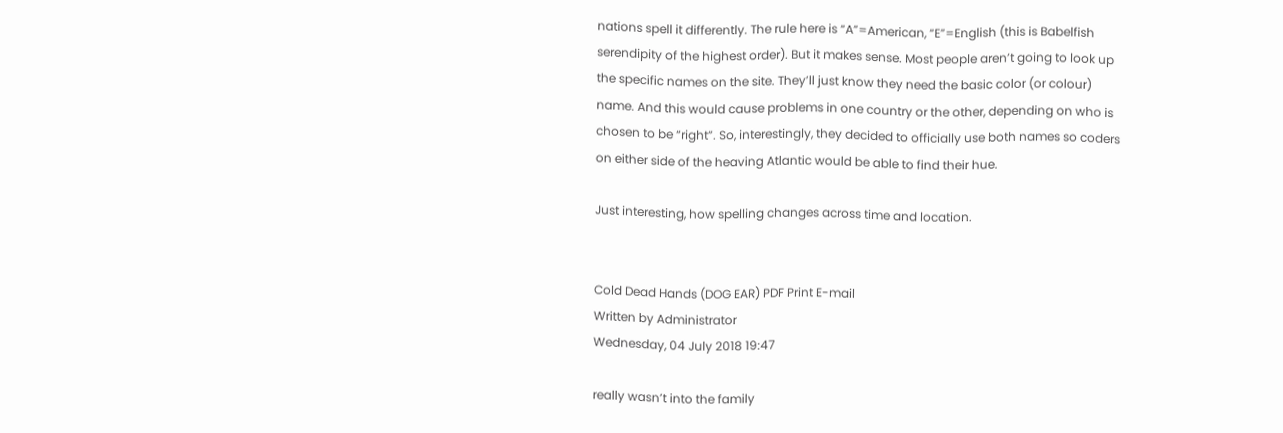nations spell it differently. The rule here is “A”=American, “E”=English (this is Babelfish serendipity of the highest order). But it makes sense. Most people aren’t going to look up the specific names on the site. They’ll just know they need the basic color (or colour) name. And this would cause problems in one country or the other, depending on who is chosen to be “right”. So, interestingly, they decided to officially use both names so coders on either side of the heaving Atlantic would be able to find their hue.

Just interesting, how spelling changes across time and location.


Cold Dead Hands (DOG EAR) PDF Print E-mail
Written by Administrator
Wednesday, 04 July 2018 19:47

really wasn’t into the family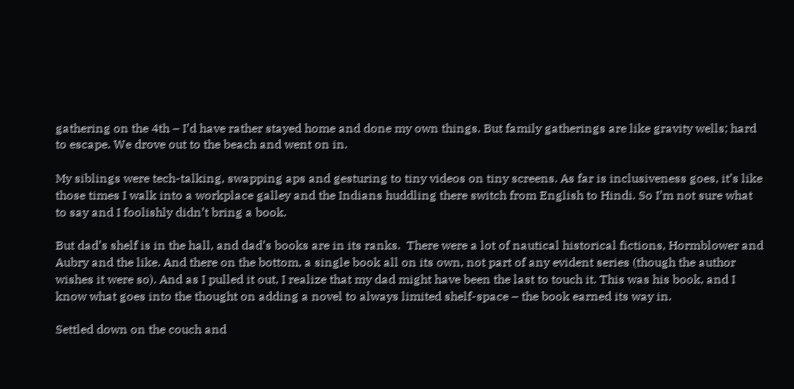gathering on the 4th – I’d have rather stayed home and done my own things. But family gatherings are like gravity wells; hard to escape. We drove out to the beach and went on in.

My siblings were tech-talking, swapping aps and gesturing to tiny videos on tiny screens. As far is inclusiveness goes, it’s like those times I walk into a workplace galley and the Indians huddling there switch from English to Hindi. So I’m not sure what to say and I foolishly didn’t bring a book.

But dad’s shelf is in the hall, and dad’s books are in its ranks.  There were a lot of nautical historical fictions, Hormblower and Aubry and the like. And there on the bottom, a single book all on its own, not part of any evident series (though the author wishes it were so). And as I pulled it out, I realize that my dad might have been the last to touch it. This was his book, and I know what goes into the thought on adding a novel to always limited shelf-space – the book earned its way in.

Settled down on the couch and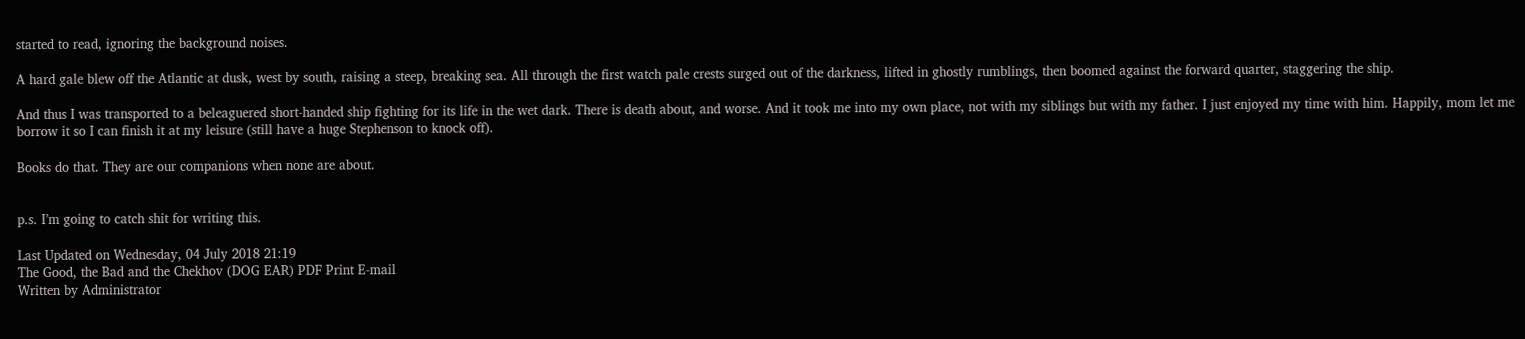started to read, ignoring the background noises.

A hard gale blew off the Atlantic at dusk, west by south, raising a steep, breaking sea. All through the first watch pale crests surged out of the darkness, lifted in ghostly rumblings, then boomed against the forward quarter, staggering the ship.

And thus I was transported to a beleaguered short-handed ship fighting for its life in the wet dark. There is death about, and worse. And it took me into my own place, not with my siblings but with my father. I just enjoyed my time with him. Happily, mom let me borrow it so I can finish it at my leisure (still have a huge Stephenson to knock off).

Books do that. They are our companions when none are about.


p.s. I’m going to catch shit for writing this.

Last Updated on Wednesday, 04 July 2018 21:19
The Good, the Bad and the Chekhov (DOG EAR) PDF Print E-mail
Written by Administrator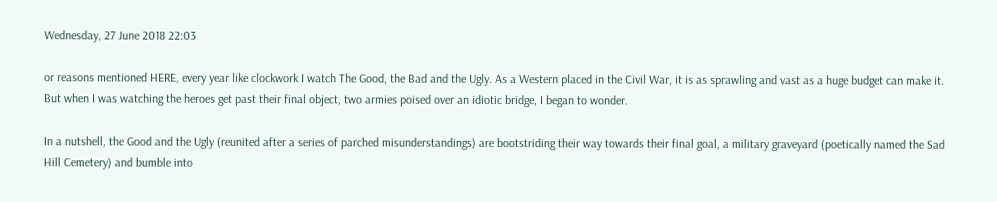Wednesday, 27 June 2018 22:03

or reasons mentioned HERE, every year like clockwork I watch The Good, the Bad and the Ugly. As a Western placed in the Civil War, it is as sprawling and vast as a huge budget can make it. But when I was watching the heroes get past their final object, two armies poised over an idiotic bridge, I began to wonder.

In a nutshell, the Good and the Ugly (reunited after a series of parched misunderstandings) are bootstriding their way towards their final goal, a military graveyard (poetically named the Sad Hill Cemetery) and bumble into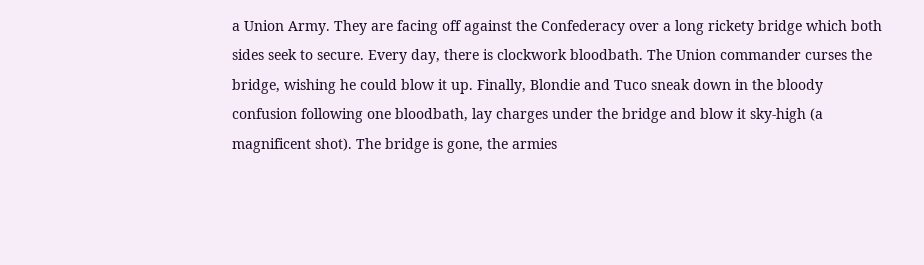a Union Army. They are facing off against the Confederacy over a long rickety bridge which both sides seek to secure. Every day, there is clockwork bloodbath. The Union commander curses the bridge, wishing he could blow it up. Finally, Blondie and Tuco sneak down in the bloody confusion following one bloodbath, lay charges under the bridge and blow it sky-high (a magnificent shot). The bridge is gone, the armies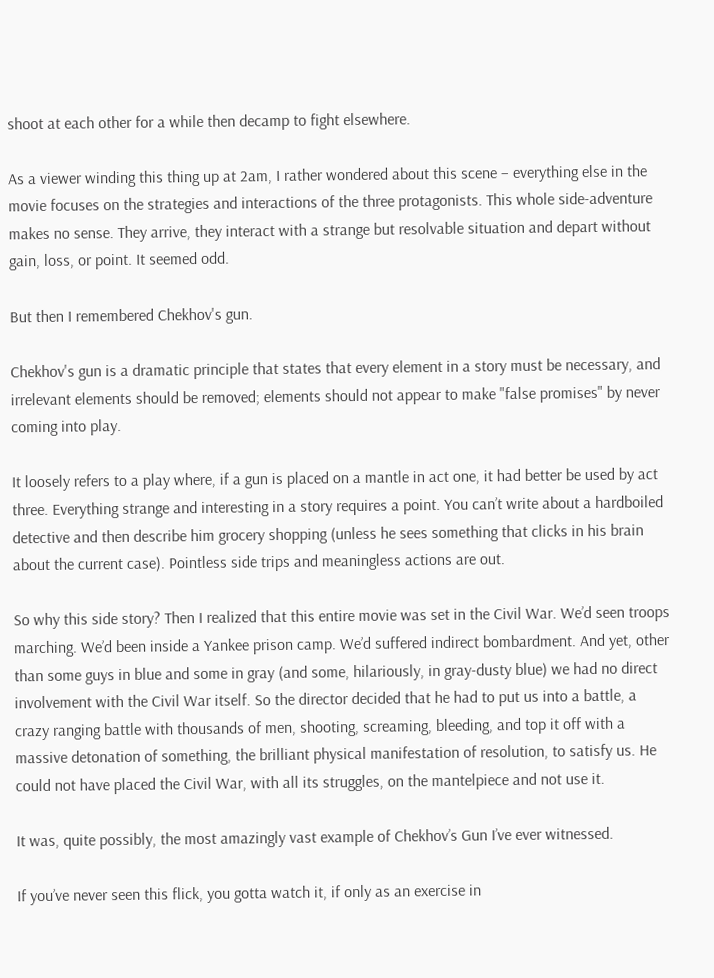shoot at each other for a while then decamp to fight elsewhere.

As a viewer winding this thing up at 2am, I rather wondered about this scene – everything else in the movie focuses on the strategies and interactions of the three protagonists. This whole side-adventure makes no sense. They arrive, they interact with a strange but resolvable situation and depart without gain, loss, or point. It seemed odd.

But then I remembered Chekhov's gun.

Chekhov's gun is a dramatic principle that states that every element in a story must be necessary, and irrelevant elements should be removed; elements should not appear to make "false promises" by never coming into play.

It loosely refers to a play where, if a gun is placed on a mantle in act one, it had better be used by act three. Everything strange and interesting in a story requires a point. You can’t write about a hardboiled detective and then describe him grocery shopping (unless he sees something that clicks in his brain about the current case). Pointless side trips and meaningless actions are out.

So why this side story? Then I realized that this entire movie was set in the Civil War. We’d seen troops marching. We’d been inside a Yankee prison camp. We’d suffered indirect bombardment. And yet, other than some guys in blue and some in gray (and some, hilariously, in gray-dusty blue) we had no direct involvement with the Civil War itself. So the director decided that he had to put us into a battle, a crazy ranging battle with thousands of men, shooting, screaming, bleeding, and top it off with a massive detonation of something, the brilliant physical manifestation of resolution, to satisfy us. He could not have placed the Civil War, with all its struggles, on the mantelpiece and not use it.

It was, quite possibly, the most amazingly vast example of Chekhov’s Gun I’ve ever witnessed.

If you’ve never seen this flick, you gotta watch it, if only as an exercise in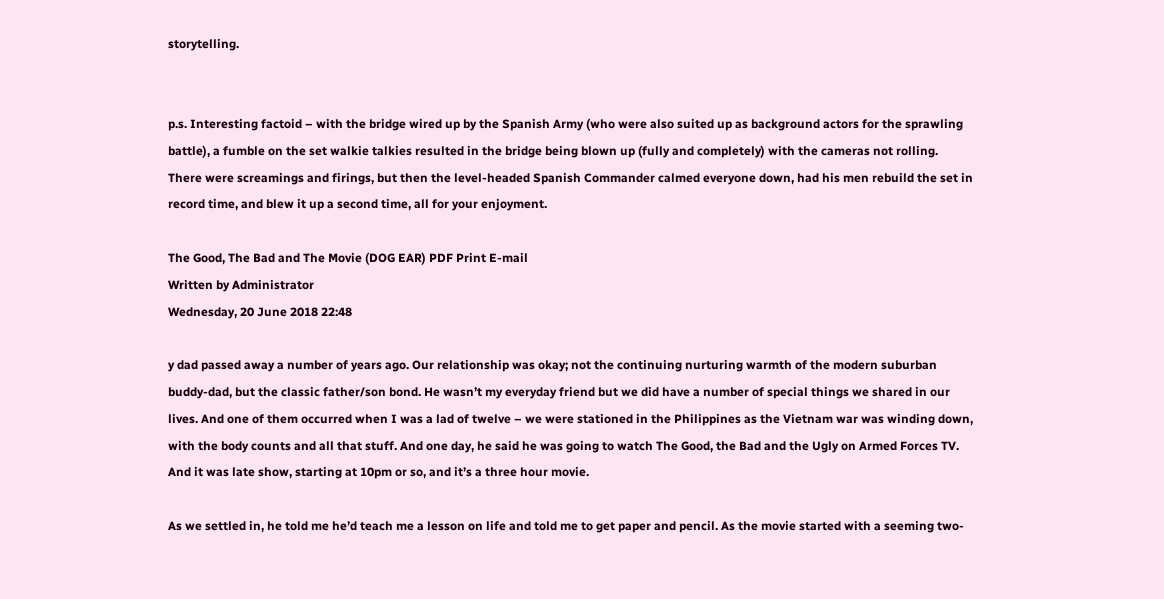storytelling.


p.s. Interesting factoid – with the bridge wired up by the Spanish Army (who were also suited up as background actors for the sprawling battle), a fumble on the set walkie talkies resulted in the bridge being blown up (fully and completely) with the cameras not rolling. There were screamings and firings, but then the level-headed Spanish Commander calmed everyone down, had his men rebuild the set in record time, and blew it up a second time, all for your enjoyment.

The Good, The Bad and The Movie (DOG EAR) PDF Print E-mail
Written by Administrator
Wednesday, 20 June 2018 22:48

y dad passed away a number of years ago. Our relationship was okay; not the continuing nurturing warmth of the modern suburban buddy-dad, but the classic father/son bond. He wasn’t my everyday friend but we did have a number of special things we shared in our lives. And one of them occurred when I was a lad of twelve – we were stationed in the Philippines as the Vietnam war was winding down, with the body counts and all that stuff. And one day, he said he was going to watch The Good, the Bad and the Ugly on Armed Forces TV. And it was late show, starting at 10pm or so, and it’s a three hour movie.

As we settled in, he told me he’d teach me a lesson on life and told me to get paper and pencil. As the movie started with a seeming two-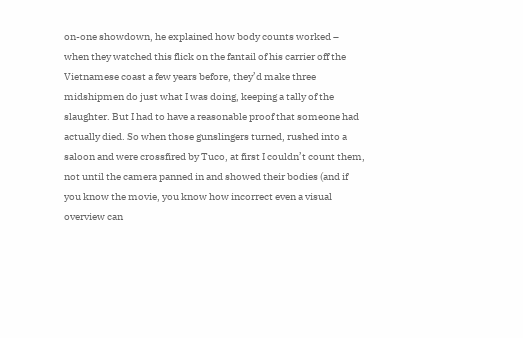on-one showdown, he explained how body counts worked – when they watched this flick on the fantail of his carrier off the Vietnamese coast a few years before, they’d make three midshipmen do just what I was doing, keeping a tally of the slaughter. But I had to have a reasonable proof that someone had actually died. So when those gunslingers turned, rushed into a saloon and were crossfired by Tuco, at first I couldn’t count them, not until the camera panned in and showed their bodies (and if you know the movie, you know how incorrect even a visual overview can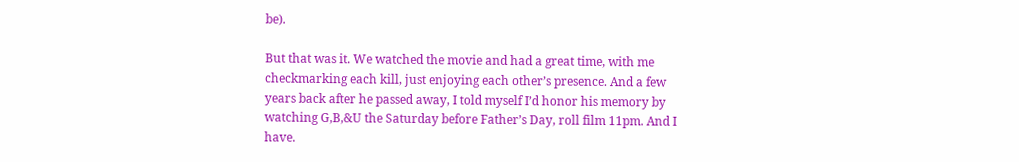be).

But that was it. We watched the movie and had a great time, with me checkmarking each kill, just enjoying each other’s presence. And a few years back after he passed away, I told myself I’d honor his memory by watching G,B,&U the Saturday before Father’s Day, roll film 11pm. And I have.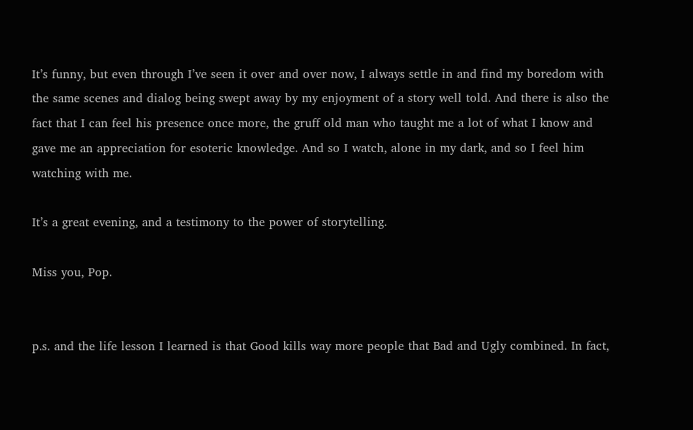It’s funny, but even through I’ve seen it over and over now, I always settle in and find my boredom with the same scenes and dialog being swept away by my enjoyment of a story well told. And there is also the fact that I can feel his presence once more, the gruff old man who taught me a lot of what I know and gave me an appreciation for esoteric knowledge. And so I watch, alone in my dark, and so I feel him watching with me.

It’s a great evening, and a testimony to the power of storytelling.

Miss you, Pop.


p.s. and the life lesson I learned is that Good kills way more people that Bad and Ugly combined. In fact,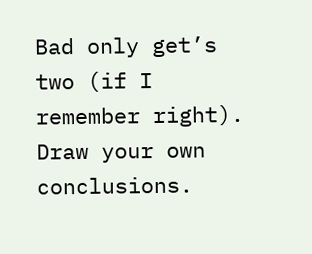Bad only get’s two (if I remember right). Draw your own conclusions.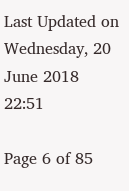Last Updated on Wednesday, 20 June 2018 22:51

Page 6 of 85